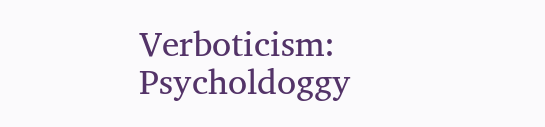Verboticism: Psycholdoggy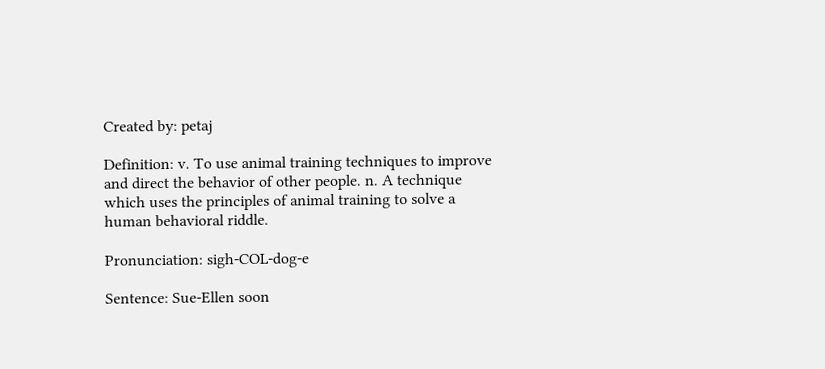Created by: petaj

Definition: v. To use animal training techniques to improve and direct the behavior of other people. n. A technique which uses the principles of animal training to solve a human behavioral riddle.

Pronunciation: sigh-COL-dog-e

Sentence: Sue-Ellen soon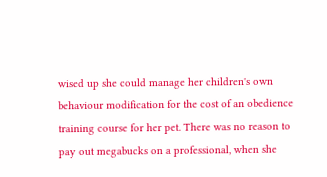wised up she could manage her children's own behaviour modification for the cost of an obedience training course for her pet. There was no reason to pay out megabucks on a professional, when she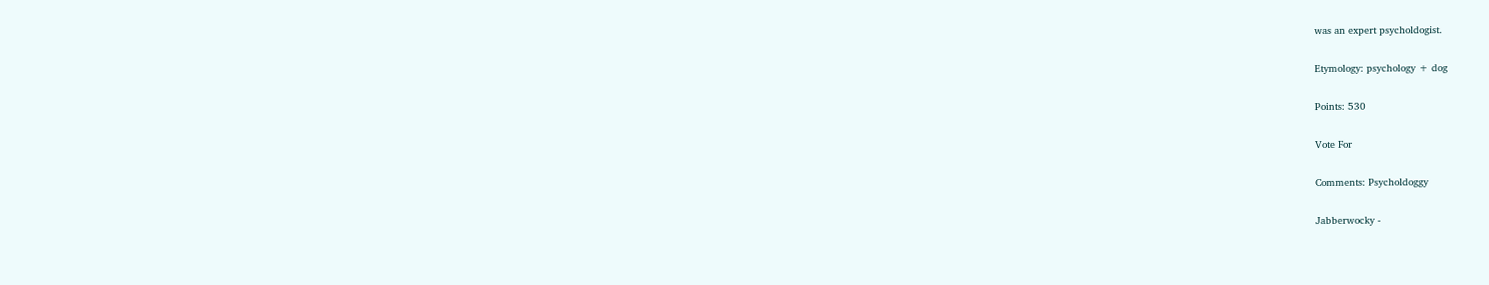was an expert psycholdogist.

Etymology: psychology + dog

Points: 530

Vote For

Comments: Psycholdoggy

Jabberwocky -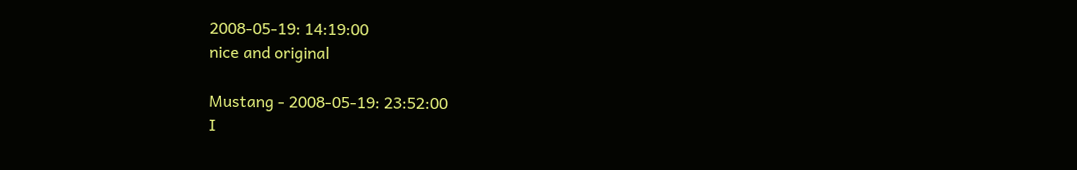2008-05-19: 14:19:00
nice and original

Mustang - 2008-05-19: 23:52:00
I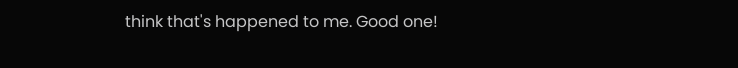think that's happened to me. Good one!